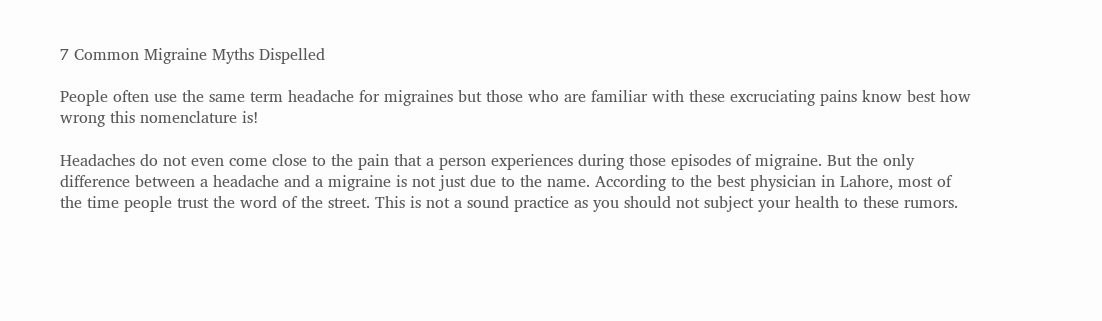7 Common Migraine Myths Dispelled

People often use the same term headache for migraines but those who are familiar with these excruciating pains know best how wrong this nomenclature is!

Headaches do not even come close to the pain that a person experiences during those episodes of migraine. But the only difference between a headache and a migraine is not just due to the name. According to the best physician in Lahore, most of the time people trust the word of the street. This is not a sound practice as you should not subject your health to these rumors.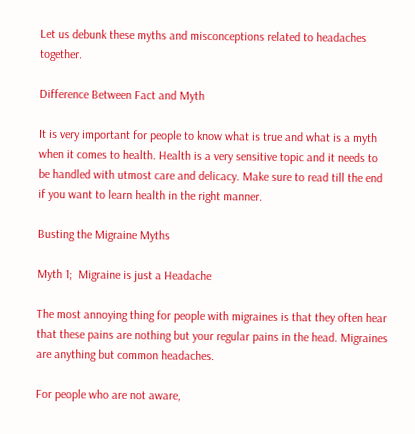Let us debunk these myths and misconceptions related to headaches together.

Difference Between Fact and Myth

It is very important for people to know what is true and what is a myth when it comes to health. Health is a very sensitive topic and it needs to be handled with utmost care and delicacy. Make sure to read till the end if you want to learn health in the right manner.

Busting the Migraine Myths

Myth 1;  Migraine is just a Headache

The most annoying thing for people with migraines is that they often hear that these pains are nothing but your regular pains in the head. Migraines are anything but common headaches.

For people who are not aware,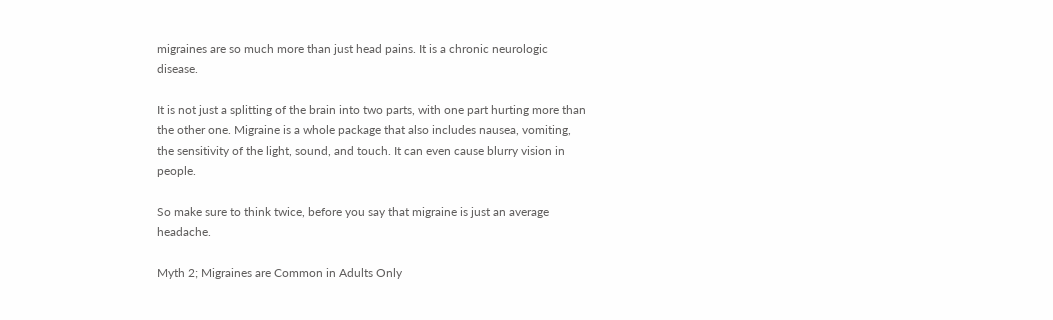migraines are so much more than just head pains. It is a chronic neurologic disease.

It is not just a splitting of the brain into two parts, with one part hurting more than the other one. Migraine is a whole package that also includes nausea, vomiting, the sensitivity of the light, sound, and touch. It can even cause blurry vision in people.

So make sure to think twice, before you say that migraine is just an average headache.

Myth 2; Migraines are Common in Adults Only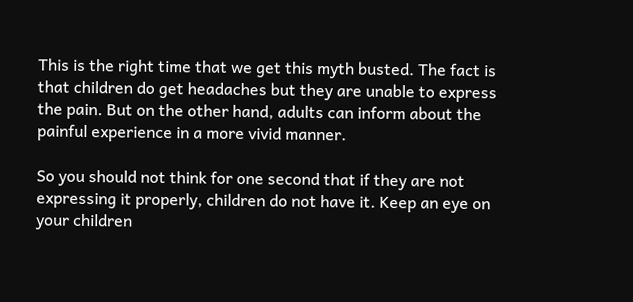This is the right time that we get this myth busted. The fact is that children do get headaches but they are unable to express the pain. But on the other hand, adults can inform about the painful experience in a more vivid manner.

So you should not think for one second that if they are not expressing it properly, children do not have it. Keep an eye on your children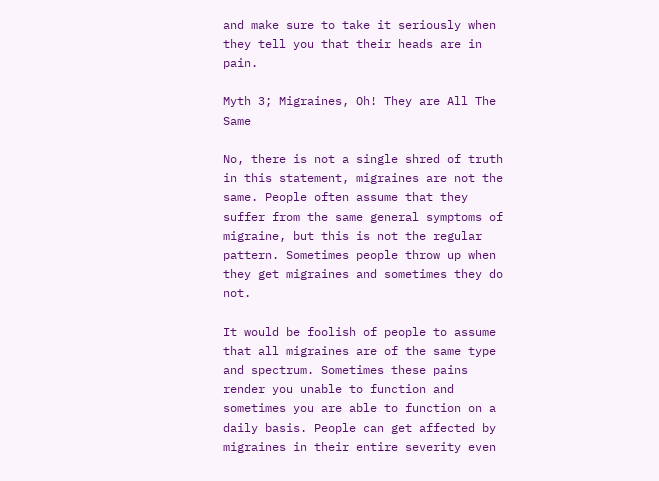and make sure to take it seriously when they tell you that their heads are in pain.

Myth 3; Migraines, Oh! They are All The Same

No, there is not a single shred of truth in this statement, migraines are not the same. People often assume that they suffer from the same general symptoms of migraine, but this is not the regular pattern. Sometimes people throw up when they get migraines and sometimes they do not.

It would be foolish of people to assume that all migraines are of the same type and spectrum. Sometimes these pains render you unable to function and sometimes you are able to function on a daily basis. People can get affected by migraines in their entire severity even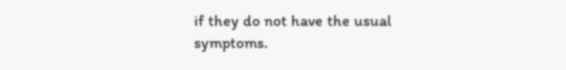if they do not have the usual symptoms.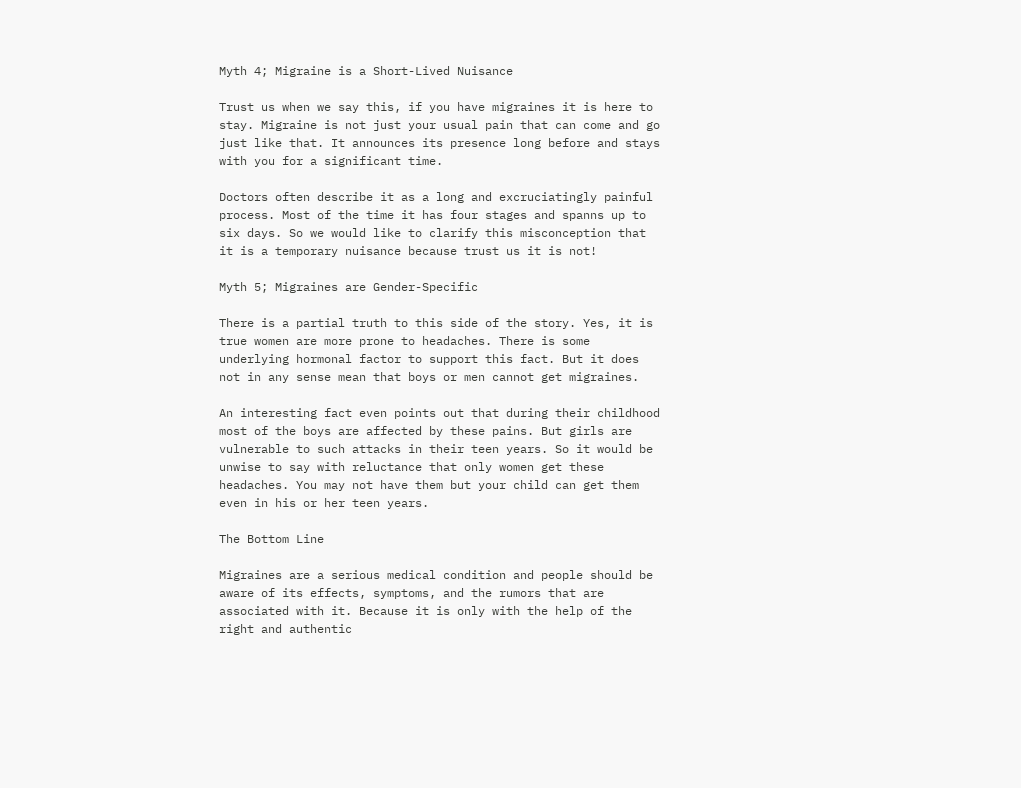Myth 4; Migraine is a Short-Lived Nuisance

Trust us when we say this, if you have migraines it is here to stay. Migraine is not just your usual pain that can come and go just like that. It announces its presence long before and stays with you for a significant time.

Doctors often describe it as a long and excruciatingly painful process. Most of the time it has four stages and spanns up to six days. So we would like to clarify this misconception that it is a temporary nuisance because trust us it is not!

Myth 5; Migraines are Gender-Specific

There is a partial truth to this side of the story. Yes, it is true women are more prone to headaches. There is some underlying hormonal factor to support this fact. But it does not in any sense mean that boys or men cannot get migraines.

An interesting fact even points out that during their childhood most of the boys are affected by these pains. But girls are vulnerable to such attacks in their teen years. So it would be unwise to say with reluctance that only women get these headaches. You may not have them but your child can get them even in his or her teen years.

The Bottom Line

Migraines are a serious medical condition and people should be aware of its effects, symptoms, and the rumors that are associated with it. Because it is only with the help of the right and authentic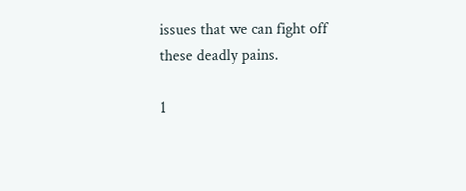issues that we can fight off these deadly pains.

1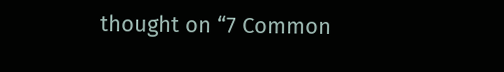thought on “7 Common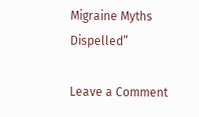Migraine Myths Dispelled”

Leave a Comment